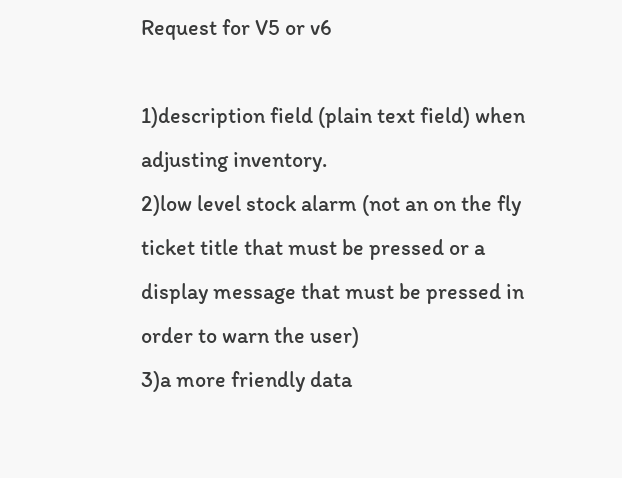Request for V5 or v6

1)description field (plain text field) when adjusting inventory.
2)low level stock alarm (not an on the fly ticket title that must be pressed or a display message that must be pressed in order to warn the user)
3)a more friendly data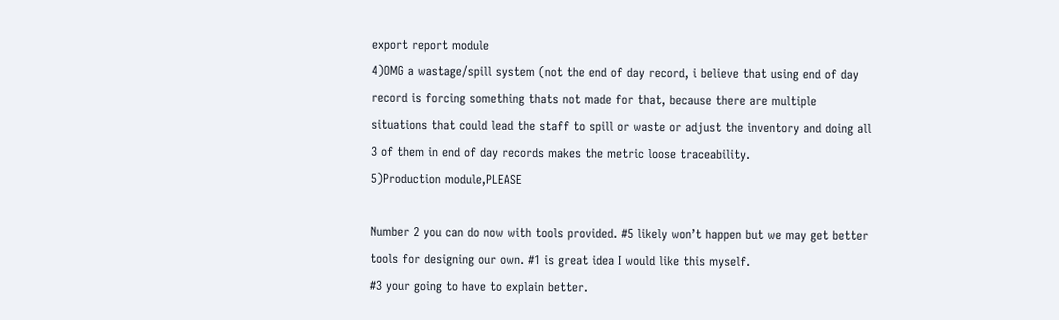export report module
4)OMG a wastage/spill system (not the end of day record, i believe that using end of day record is forcing something thats not made for that, because there are multiple situations that could lead the staff to spill or waste or adjust the inventory and doing all 3 of them in end of day records makes the metric loose traceability.
5)Production module,PLEASE

Number 2 you can do now with tools provided. #5 likely won’t happen but we may get better tools for designing our own. #1 is great idea I would like this myself.
#3 your going to have to explain better.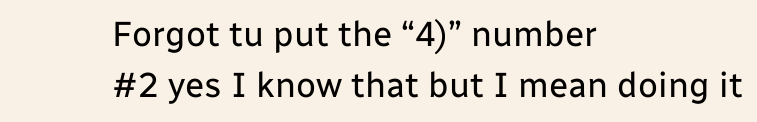Forgot tu put the “4)” number
#2 yes I know that but I mean doing it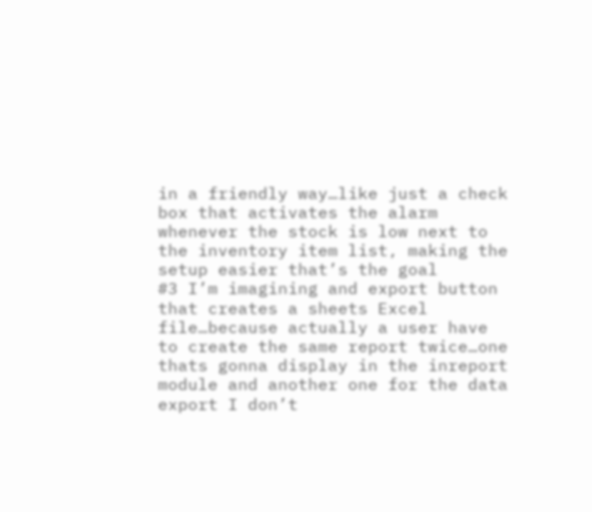in a friendly way…like just a check box that activates the alarm whenever the stock is low next to the inventory item list, making the setup easier that’s the goal
#3 I’m imagining and export button that creates a sheets Excel file…because actually a user have to create the same report twice…one thats gonna display in the inreport module and another one for the data export I don’t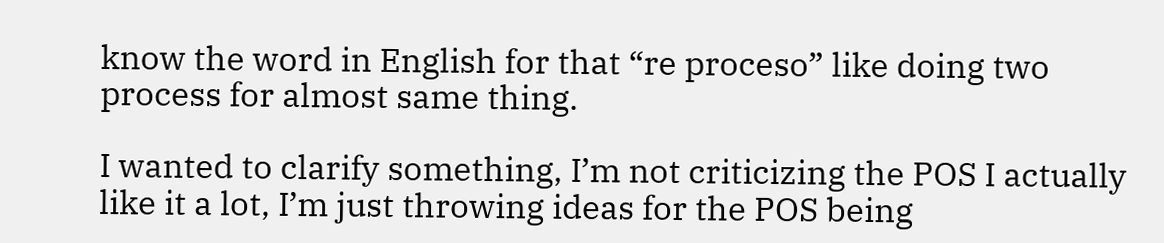know the word in English for that “re proceso” like doing two process for almost same thing.

I wanted to clarify something, I’m not criticizing the POS I actually like it a lot, I’m just throwing ideas for the POS being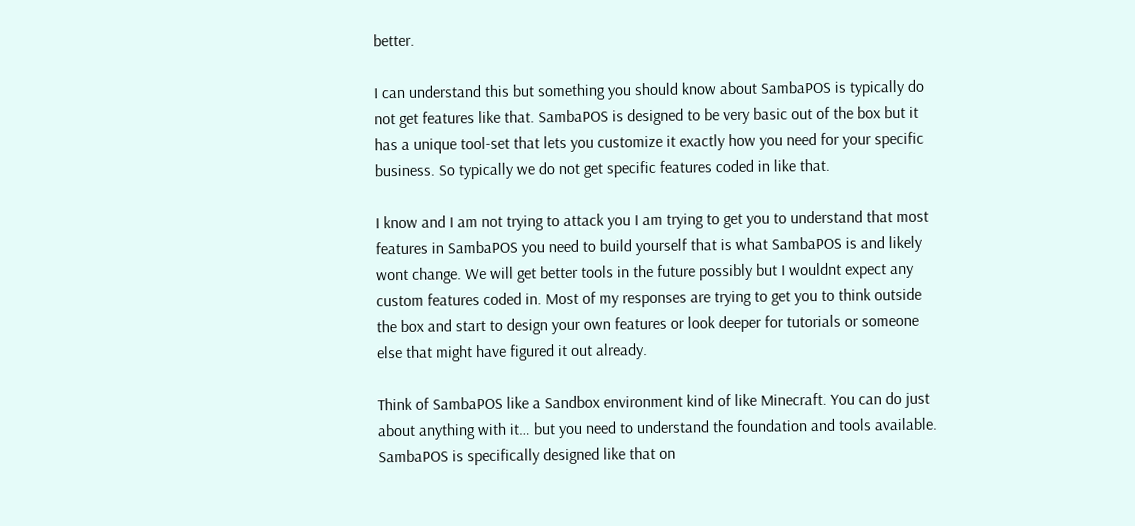better.

I can understand this but something you should know about SambaPOS is typically do not get features like that. SambaPOS is designed to be very basic out of the box but it has a unique tool-set that lets you customize it exactly how you need for your specific business. So typically we do not get specific features coded in like that.

I know and I am not trying to attack you I am trying to get you to understand that most features in SambaPOS you need to build yourself that is what SambaPOS is and likely wont change. We will get better tools in the future possibly but I wouldnt expect any custom features coded in. Most of my responses are trying to get you to think outside the box and start to design your own features or look deeper for tutorials or someone else that might have figured it out already.

Think of SambaPOS like a Sandbox environment kind of like Minecraft. You can do just about anything with it… but you need to understand the foundation and tools available. SambaPOS is specifically designed like that on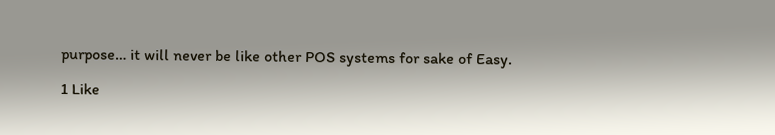purpose… it will never be like other POS systems for sake of Easy.

1 Like